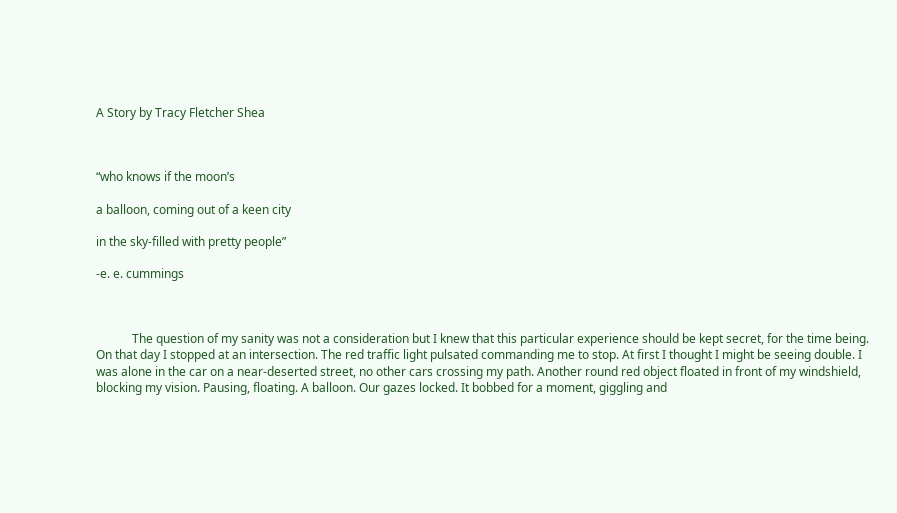A Story by Tracy Fletcher Shea



“who knows if the moon’s

a balloon, coming out of a keen city

in the sky-filled with pretty people”

-e. e. cummings



            The question of my sanity was not a consideration but I knew that this particular experience should be kept secret, for the time being. On that day I stopped at an intersection. The red traffic light pulsated commanding me to stop. At first I thought I might be seeing double. I was alone in the car on a near-deserted street, no other cars crossing my path. Another round red object floated in front of my windshield, blocking my vision. Pausing, floating. A balloon. Our gazes locked. It bobbed for a moment, giggling and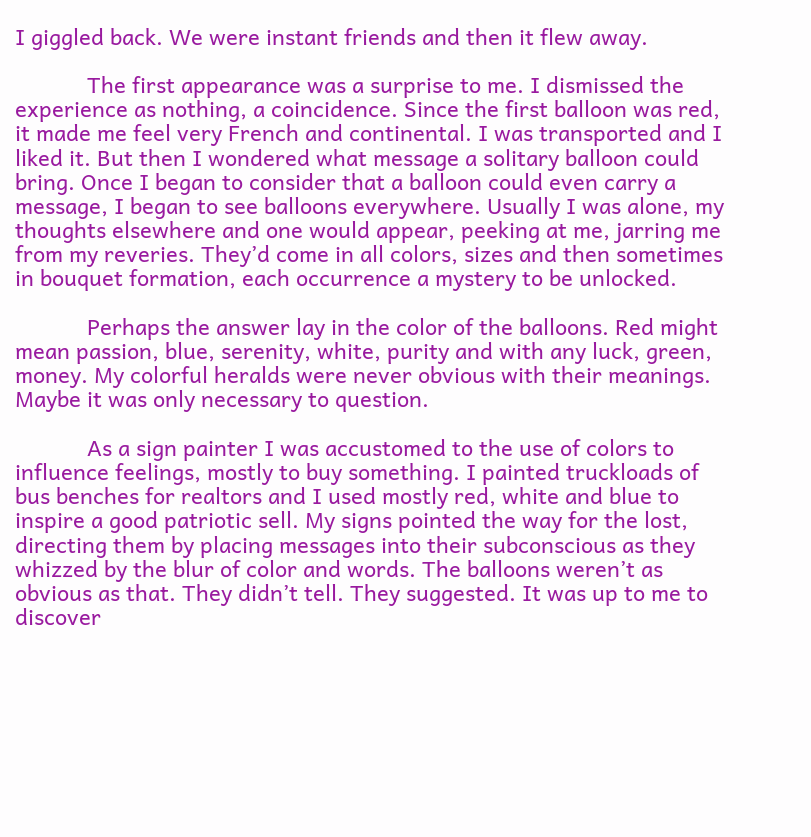I giggled back. We were instant friends and then it flew away.

            The first appearance was a surprise to me. I dismissed the experience as nothing, a coincidence. Since the first balloon was red, it made me feel very French and continental. I was transported and I liked it. But then I wondered what message a solitary balloon could bring. Once I began to consider that a balloon could even carry a message, I began to see balloons everywhere. Usually I was alone, my thoughts elsewhere and one would appear, peeking at me, jarring me from my reveries. They’d come in all colors, sizes and then sometimes in bouquet formation, each occurrence a mystery to be unlocked.

            Perhaps the answer lay in the color of the balloons. Red might mean passion, blue, serenity, white, purity and with any luck, green, money. My colorful heralds were never obvious with their meanings. Maybe it was only necessary to question.

            As a sign painter I was accustomed to the use of colors to influence feelings, mostly to buy something. I painted truckloads of bus benches for realtors and I used mostly red, white and blue to inspire a good patriotic sell. My signs pointed the way for the lost, directing them by placing messages into their subconscious as they whizzed by the blur of color and words. The balloons weren’t as obvious as that. They didn’t tell. They suggested. It was up to me to discover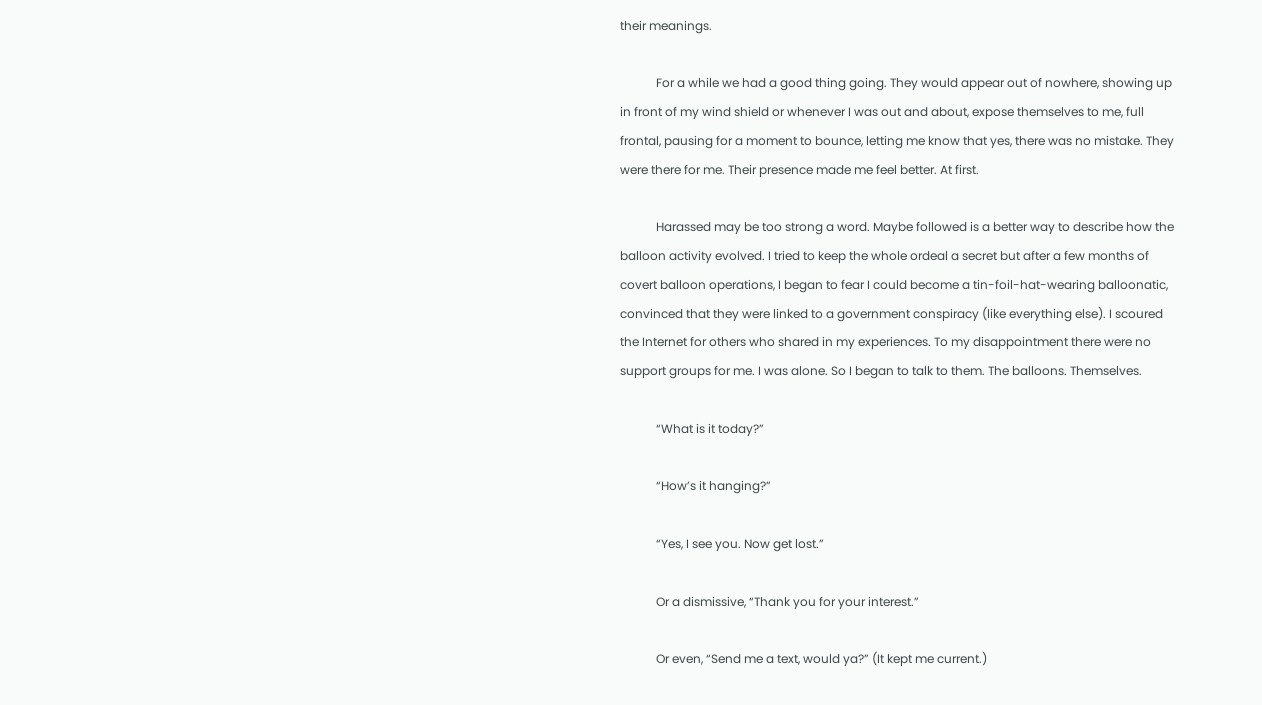their meanings.

            For a while we had a good thing going. They would appear out of nowhere, showing up in front of my wind shield or whenever I was out and about, expose themselves to me, full frontal, pausing for a moment to bounce, letting me know that yes, there was no mistake. They were there for me. Their presence made me feel better. At first.

            Harassed may be too strong a word. Maybe followed is a better way to describe how the balloon activity evolved. I tried to keep the whole ordeal a secret but after a few months of covert balloon operations, I began to fear I could become a tin-foil-hat-wearing balloonatic, convinced that they were linked to a government conspiracy (like everything else). I scoured the Internet for others who shared in my experiences. To my disappointment there were no support groups for me. I was alone. So I began to talk to them. The balloons. Themselves.

            “What is it today?”

            “How’s it hanging?”

            “Yes, I see you. Now get lost.”

            Or a dismissive, “Thank you for your interest.”

            Or even, “Send me a text, would ya?” (It kept me current.)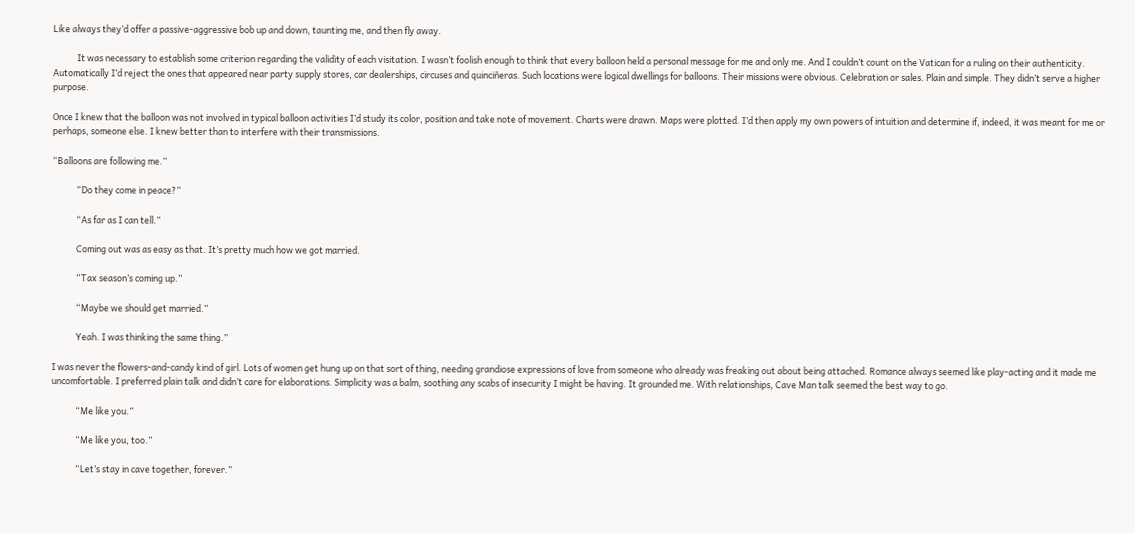Like always they’d offer a passive-aggressive bob up and down, taunting me, and then fly away.

            It was necessary to establish some criterion regarding the validity of each visitation. I wasn’t foolish enough to think that every balloon held a personal message for me and only me. And I couldn’t count on the Vatican for a ruling on their authenticity. Automatically I’d reject the ones that appeared near party supply stores, car dealerships, circuses and quinciñeras. Such locations were logical dwellings for balloons. Their missions were obvious. Celebration or sales. Plain and simple. They didn’t serve a higher purpose.

Once I knew that the balloon was not involved in typical balloon activities I’d study its color, position and take note of movement. Charts were drawn. Maps were plotted. I’d then apply my own powers of intuition and determine if, indeed, it was meant for me or perhaps, someone else. I knew better than to interfere with their transmissions.

“Balloons are following me.”

            “Do they come in peace?”

            “As far as I can tell.”

            Coming out was as easy as that. It’s pretty much how we got married.

            “Tax season’s coming up.”

            “Maybe we should get married.”

            Yeah. I was thinking the same thing.”

I was never the flowers-and-candy kind of girl. Lots of women get hung up on that sort of thing, needing grandiose expressions of love from someone who already was freaking out about being attached. Romance always seemed like play-acting and it made me uncomfortable. I preferred plain talk and didn’t care for elaborations. Simplicity was a balm, soothing any scabs of insecurity I might be having. It grounded me. With relationships, Cave Man talk seemed the best way to go.

            “Me like you.”

            “Me like you, too.”

            “Let’s stay in cave together, forever.”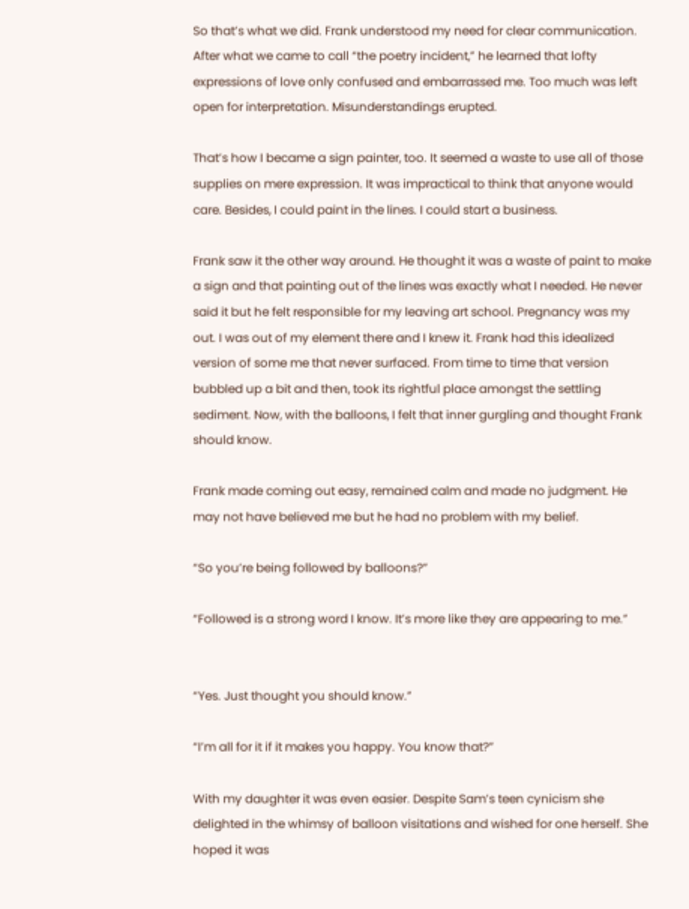So that’s what we did. Frank understood my need for clear communication. After what we came to call “the poetry incident,” he learned that lofty expressions of love only confused and embarrassed me. Too much was left open for interpretation. Misunderstandings erupted.

That’s how I became a sign painter, too. It seemed a waste to use all of those supplies on mere expression. It was impractical to think that anyone would care. Besides, I could paint in the lines. I could start a business.

Frank saw it the other way around. He thought it was a waste of paint to make a sign and that painting out of the lines was exactly what I needed. He never said it but he felt responsible for my leaving art school. Pregnancy was my out. I was out of my element there and I knew it. Frank had this idealized version of some me that never surfaced. From time to time that version bubbled up a bit and then, took its rightful place amongst the settling sediment. Now, with the balloons, I felt that inner gurgling and thought Frank should know.

Frank made coming out easy, remained calm and made no judgment. He may not have believed me but he had no problem with my belief.

“So you’re being followed by balloons?”

“Followed is a strong word I know. It’s more like they are appearing to me.”


“Yes. Just thought you should know.”

“I’m all for it if it makes you happy. You know that?”

With my daughter it was even easier. Despite Sam’s teen cynicism she delighted in the whimsy of balloon visitations and wished for one herself. She hoped it was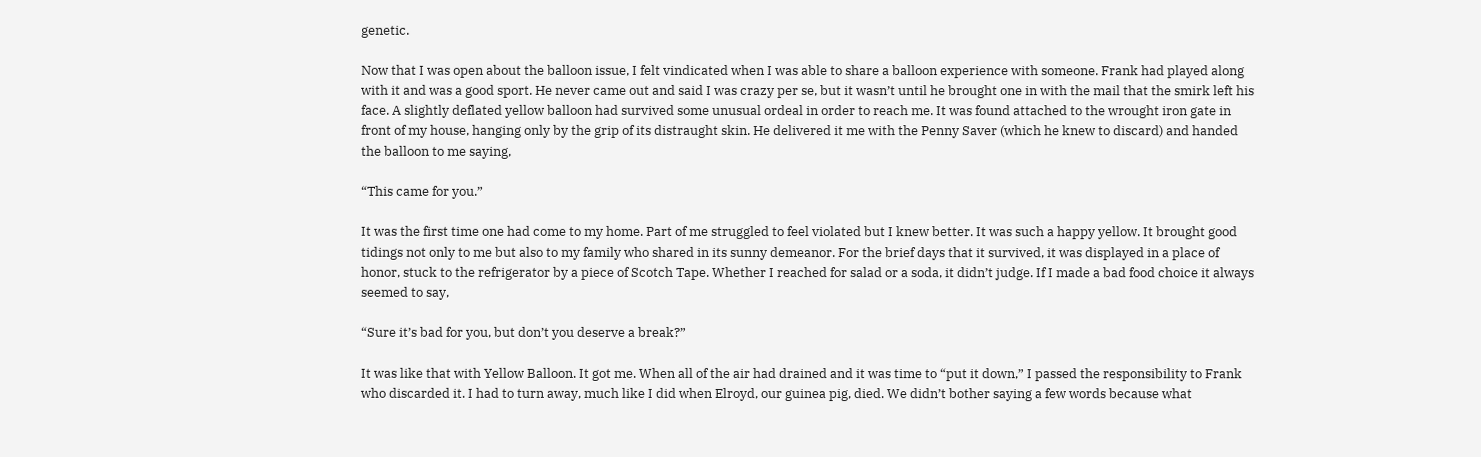genetic.

Now that I was open about the balloon issue, I felt vindicated when I was able to share a balloon experience with someone. Frank had played along with it and was a good sport. He never came out and said I was crazy per se, but it wasn’t until he brought one in with the mail that the smirk left his face. A slightly deflated yellow balloon had survived some unusual ordeal in order to reach me. It was found attached to the wrought iron gate in front of my house, hanging only by the grip of its distraught skin. He delivered it me with the Penny Saver (which he knew to discard) and handed the balloon to me saying,

“This came for you.”

It was the first time one had come to my home. Part of me struggled to feel violated but I knew better. It was such a happy yellow. It brought good tidings not only to me but also to my family who shared in its sunny demeanor. For the brief days that it survived, it was displayed in a place of honor, stuck to the refrigerator by a piece of Scotch Tape. Whether I reached for salad or a soda, it didn’t judge. If I made a bad food choice it always seemed to say,

“Sure it’s bad for you, but don’t you deserve a break?”

It was like that with Yellow Balloon. It got me. When all of the air had drained and it was time to “put it down,” I passed the responsibility to Frank who discarded it. I had to turn away, much like I did when Elroyd, our guinea pig, died. We didn’t bother saying a few words because what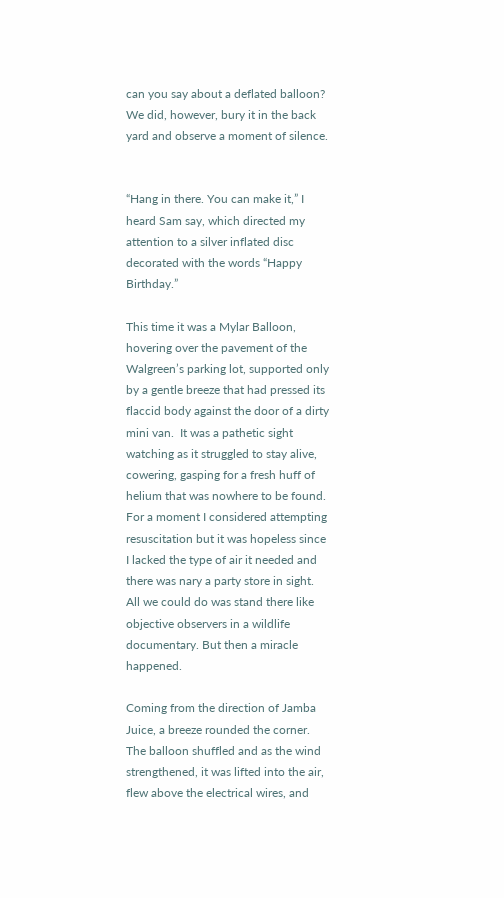can you say about a deflated balloon? We did, however, bury it in the back yard and observe a moment of silence.


“Hang in there. You can make it,” I heard Sam say, which directed my attention to a silver inflated disc decorated with the words “Happy Birthday.”

This time it was a Mylar Balloon, hovering over the pavement of the Walgreen’s parking lot, supported only by a gentle breeze that had pressed its flaccid body against the door of a dirty mini van.  It was a pathetic sight watching as it struggled to stay alive, cowering, gasping for a fresh huff of helium that was nowhere to be found. For a moment I considered attempting resuscitation but it was hopeless since I lacked the type of air it needed and there was nary a party store in sight. All we could do was stand there like objective observers in a wildlife documentary. But then a miracle happened.

Coming from the direction of Jamba Juice, a breeze rounded the corner. The balloon shuffled and as the wind strengthened, it was lifted into the air, flew above the electrical wires, and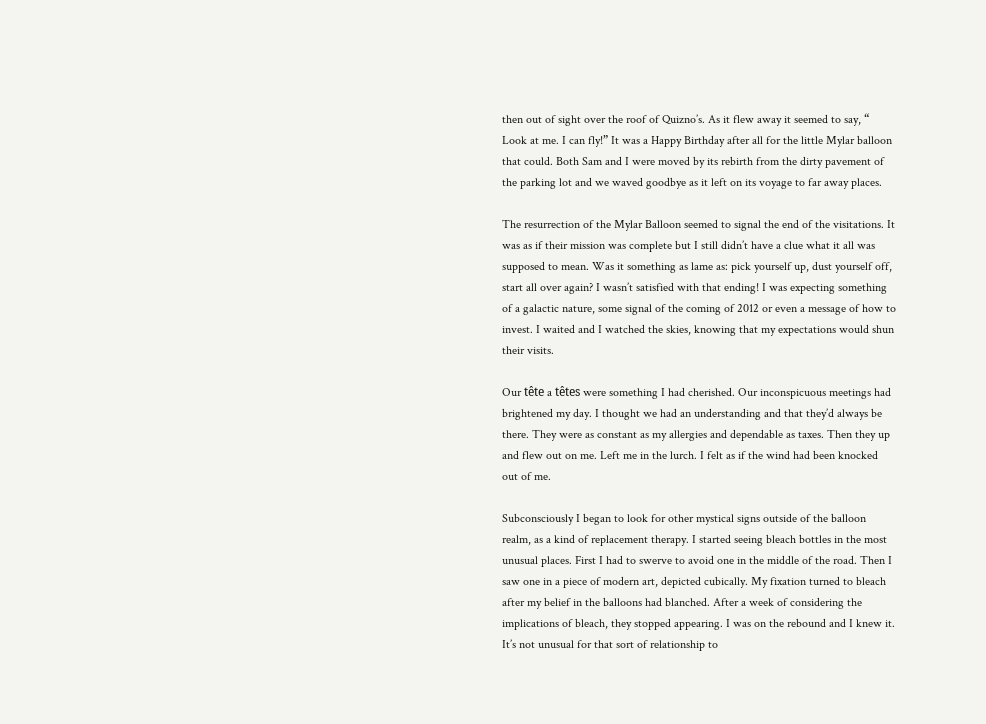then out of sight over the roof of Quizno’s. As it flew away it seemed to say, “ Look at me. I can fly!” It was a Happy Birthday after all for the little Mylar balloon that could. Both Sam and I were moved by its rebirth from the dirty pavement of the parking lot and we waved goodbye as it left on its voyage to far away places.

The resurrection of the Mylar Balloon seemed to signal the end of the visitations. It was as if their mission was complete but I still didn’t have a clue what it all was supposed to mean. Was it something as lame as: pick yourself up, dust yourself off, start all over again? I wasn’t satisfied with that ending! I was expecting something of a galactic nature, some signal of the coming of 2012 or even a message of how to invest. I waited and I watched the skies, knowing that my expectations would shun their visits.

Our tête a têtes were something I had cherished. Our inconspicuous meetings had brightened my day. I thought we had an understanding and that they’d always be there. They were as constant as my allergies and dependable as taxes. Then they up and flew out on me. Left me in the lurch. I felt as if the wind had been knocked out of me.

Subconsciously I began to look for other mystical signs outside of the balloon realm, as a kind of replacement therapy. I started seeing bleach bottles in the most unusual places. First I had to swerve to avoid one in the middle of the road. Then I saw one in a piece of modern art, depicted cubically. My fixation turned to bleach after my belief in the balloons had blanched. After a week of considering the implications of bleach, they stopped appearing. I was on the rebound and I knew it. It’s not unusual for that sort of relationship to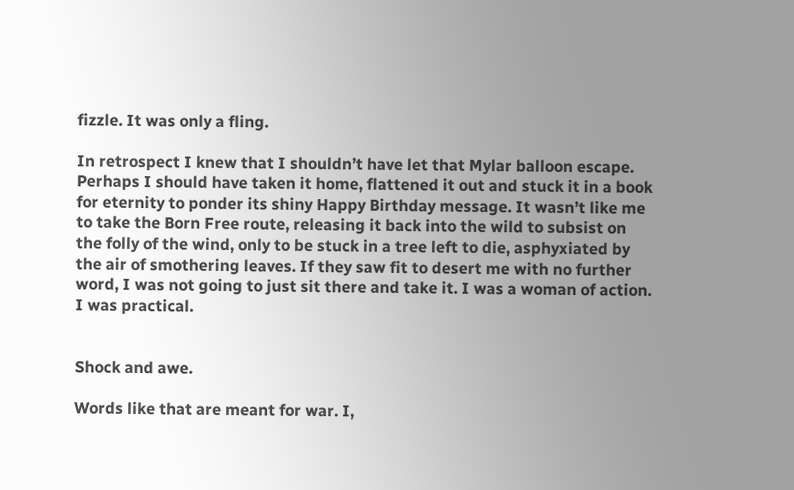fizzle. It was only a fling.

In retrospect I knew that I shouldn’t have let that Mylar balloon escape. Perhaps I should have taken it home, flattened it out and stuck it in a book for eternity to ponder its shiny Happy Birthday message. It wasn’t like me to take the Born Free route, releasing it back into the wild to subsist on the folly of the wind, only to be stuck in a tree left to die, asphyxiated by the air of smothering leaves. If they saw fit to desert me with no further word, I was not going to just sit there and take it. I was a woman of action. I was practical.


Shock and awe.

Words like that are meant for war. I,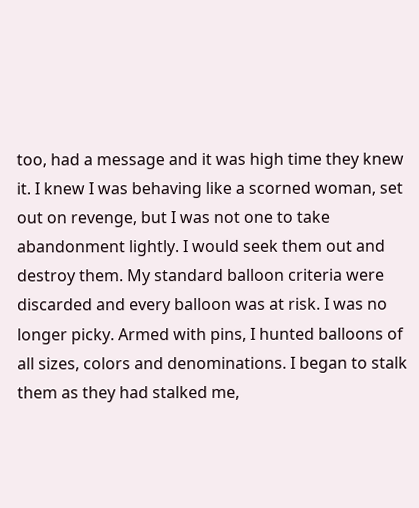too, had a message and it was high time they knew it. I knew I was behaving like a scorned woman, set out on revenge, but I was not one to take abandonment lightly. I would seek them out and destroy them. My standard balloon criteria were discarded and every balloon was at risk. I was no longer picky. Armed with pins, I hunted balloons of all sizes, colors and denominations. I began to stalk them as they had stalked me,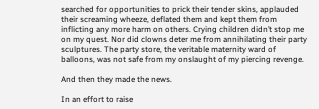searched for opportunities to prick their tender skins, applauded their screaming wheeze, deflated them and kept them from inflicting any more harm on others. Crying children didn’t stop me on my quest. Nor did clowns deter me from annihilating their party sculptures. The party store, the veritable maternity ward of balloons, was not safe from my onslaught of my piercing revenge.

And then they made the news.

In an effort to raise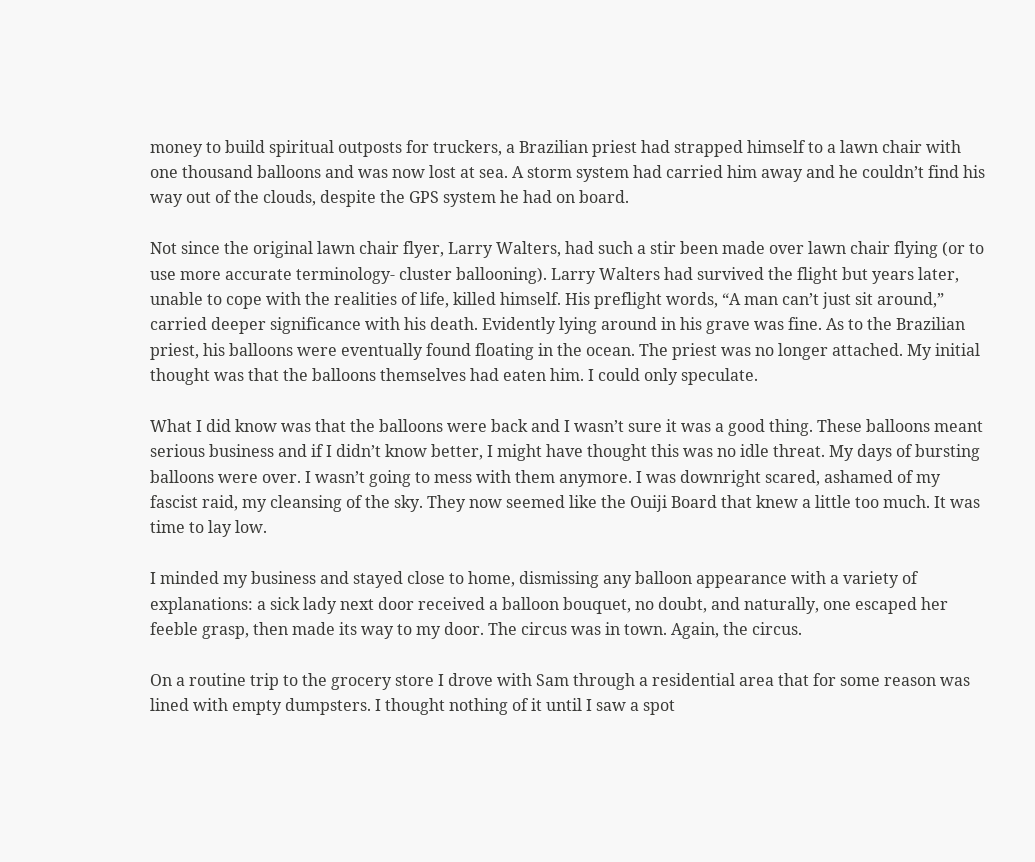money to build spiritual outposts for truckers, a Brazilian priest had strapped himself to a lawn chair with one thousand balloons and was now lost at sea. A storm system had carried him away and he couldn’t find his way out of the clouds, despite the GPS system he had on board.

Not since the original lawn chair flyer, Larry Walters, had such a stir been made over lawn chair flying (or to use more accurate terminology- cluster ballooning). Larry Walters had survived the flight but years later, unable to cope with the realities of life, killed himself. His preflight words, “A man can’t just sit around,” carried deeper significance with his death. Evidently lying around in his grave was fine. As to the Brazilian priest, his balloons were eventually found floating in the ocean. The priest was no longer attached. My initial thought was that the balloons themselves had eaten him. I could only speculate.

What I did know was that the balloons were back and I wasn’t sure it was a good thing. These balloons meant serious business and if I didn’t know better, I might have thought this was no idle threat. My days of bursting balloons were over. I wasn’t going to mess with them anymore. I was downright scared, ashamed of my fascist raid, my cleansing of the sky. They now seemed like the Ouiji Board that knew a little too much. It was time to lay low.

I minded my business and stayed close to home, dismissing any balloon appearance with a variety of explanations: a sick lady next door received a balloon bouquet, no doubt, and naturally, one escaped her feeble grasp, then made its way to my door. The circus was in town. Again, the circus.

On a routine trip to the grocery store I drove with Sam through a residential area that for some reason was lined with empty dumpsters. I thought nothing of it until I saw a spot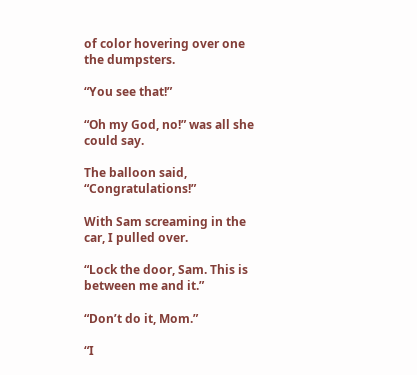of color hovering over one the dumpsters.

“You see that!”

“Oh my God, no!” was all she could say.

The balloon said, “Congratulations!”

With Sam screaming in the car, I pulled over.

“Lock the door, Sam. This is between me and it.”

“Don’t do it, Mom.”

“I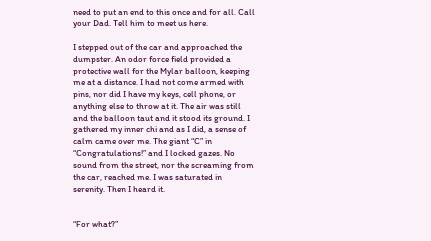need to put an end to this once and for all. Call your Dad. Tell him to meet us here.

I stepped out of the car and approached the dumpster. An odor force field provided a protective wall for the Mylar balloon, keeping me at a distance. I had not come armed with pins, nor did I have my keys, cell phone, or anything else to throw at it. The air was still and the balloon taut and it stood its ground. I gathered my inner chi and as I did, a sense of calm came over me. The giant “C” in “Congratulations!” and I locked gazes. No sound from the street, nor the screaming from the car, reached me. I was saturated in serenity. Then I heard it.


“For what?”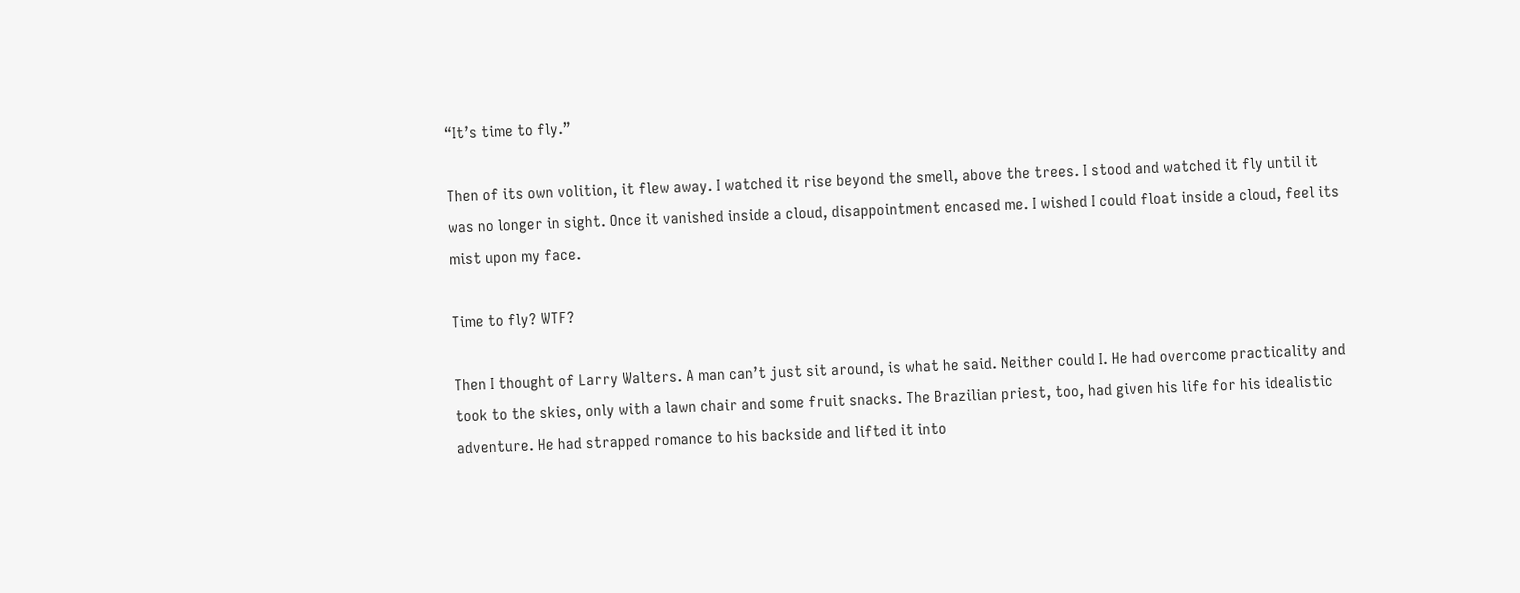“It’s time to fly.”

Then of its own volition, it flew away. I watched it rise beyond the smell, above the trees. I stood and watched it fly until it was no longer in sight. Once it vanished inside a cloud, disappointment encased me. I wished I could float inside a cloud, feel its mist upon my face.

Time to fly? WTF?

Then I thought of Larry Walters. A man can’t just sit around, is what he said. Neither could I. He had overcome practicality and took to the skies, only with a lawn chair and some fruit snacks. The Brazilian priest, too, had given his life for his idealistic adventure. He had strapped romance to his backside and lifted it into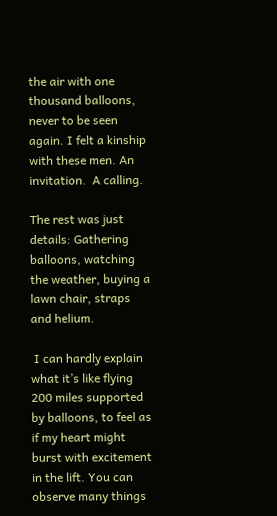the air with one thousand balloons, never to be seen again. I felt a kinship with these men. An invitation.  A calling.

The rest was just details: Gathering balloons, watching the weather, buying a lawn chair, straps and helium.

 I can hardly explain what it’s like flying 200 miles supported by balloons, to feel as if my heart might burst with excitement in the lift. You can observe many things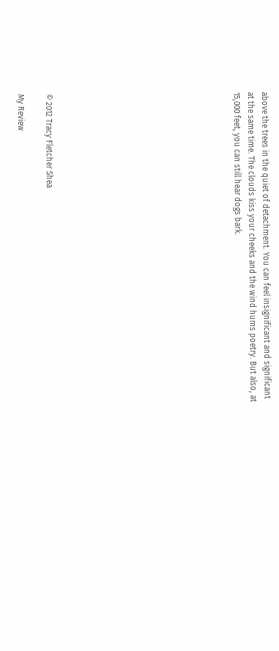above the trees in the quiet of detachment. You can feel insignificant and significant at the same time. The clouds kiss your cheeks and the wind hums poetry. But also, at 15,000 feet, you can still hear dogs bark.












© 2012 Tracy Fletcher Shea

My Review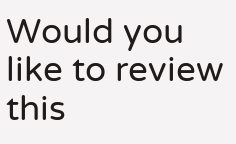Would you like to review this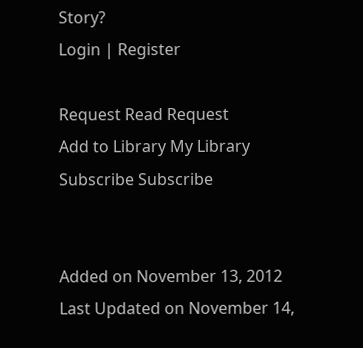Story?
Login | Register

Request Read Request
Add to Library My Library
Subscribe Subscribe


Added on November 13, 2012
Last Updated on November 14,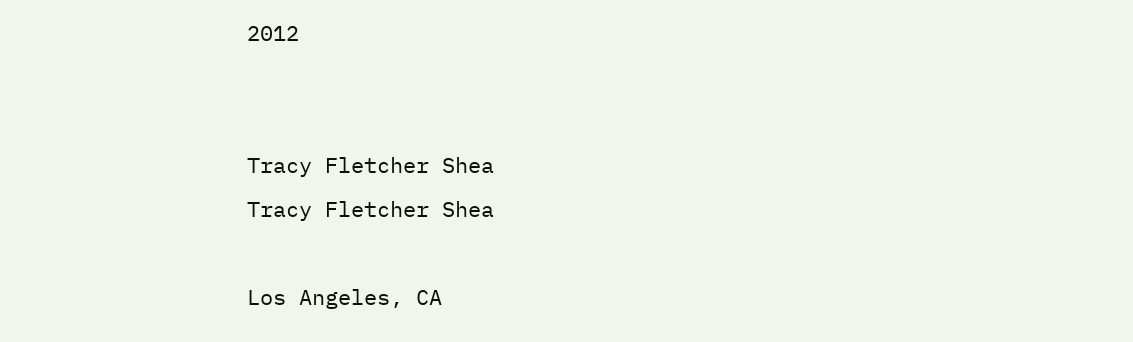2012


Tracy Fletcher Shea
Tracy Fletcher Shea

Los Angeles, CA